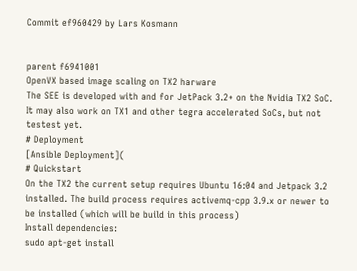Commit ef960429 by Lars Kosmann


parent f6941001
OpenVX based image scaling on TX2 harware
The SEE is developed with and for JetPack 3.2+ on the Nvidia TX2 SoC. It may also work on TX1 and other tegra accelerated SoCs, but not testest yet.
# Deployment
[Ansible Deployment](
# Quickstart
On the TX2 the current setup requires Ubuntu 16:04 and Jetpack 3.2 installed. The build process requires activemq-cpp 3.9.x or newer to be installed (which will be build in this process)
Install dependencies:
sudo apt-get install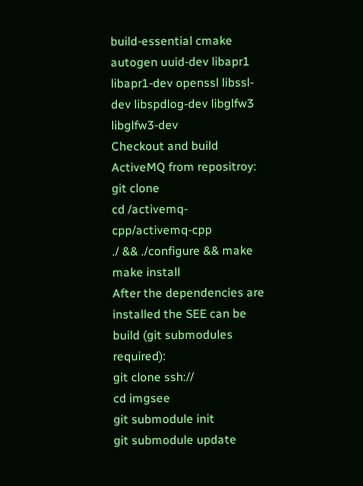build-essential cmake autogen uuid-dev libapr1 libapr1-dev openssl libssl-dev libspdlog-dev libglfw3 libglfw3-dev
Checkout and build ActiveMQ from repositroy:
git clone
cd /activemq-cpp/activemq-cpp
./ && ./configure && make
make install
After the dependencies are installed the SEE can be build (git submodules required):
git clone ssh://
cd imgsee
git submodule init
git submodule update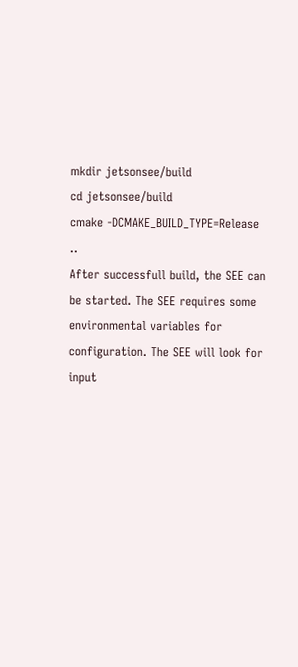mkdir jetsonsee/build
cd jetsonsee/build
cmake -DCMAKE_BUILD_TYPE=Release ..
After successfull build, the SEE can be started. The SEE requires some environmental variables for configuration. The SEE will look for input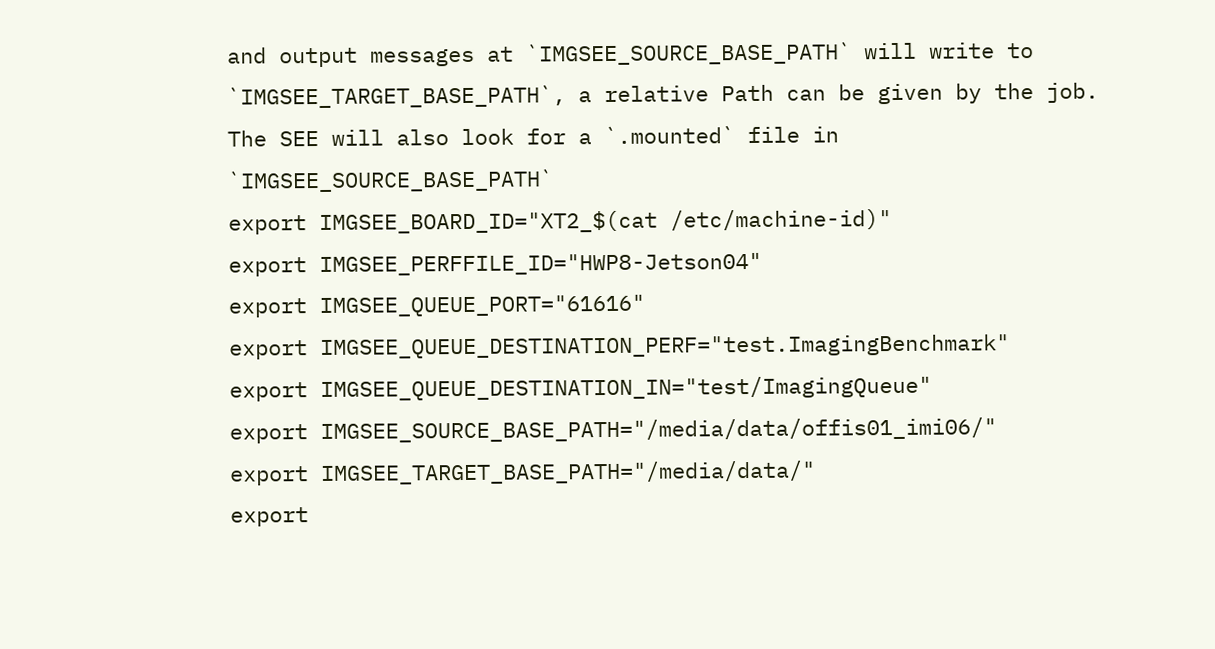and output messages at `IMGSEE_SOURCE_BASE_PATH` will write to `IMGSEE_TARGET_BASE_PATH`, a relative Path can be given by the job. The SEE will also look for a `.mounted` file in `IMGSEE_SOURCE_BASE_PATH`
export IMGSEE_BOARD_ID="XT2_$(cat /etc/machine-id)"
export IMGSEE_PERFFILE_ID="HWP8-Jetson04"
export IMGSEE_QUEUE_PORT="61616"
export IMGSEE_QUEUE_DESTINATION_PERF="test.ImagingBenchmark"
export IMGSEE_QUEUE_DESTINATION_IN="test/ImagingQueue"
export IMGSEE_SOURCE_BASE_PATH="/media/data/offis01_imi06/"
export IMGSEE_TARGET_BASE_PATH="/media/data/"
export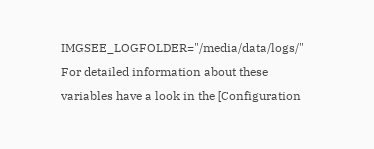IMGSEE_LOGFOLDER="/media/data/logs/"
For detailed information about these variables have a look in the [Configuration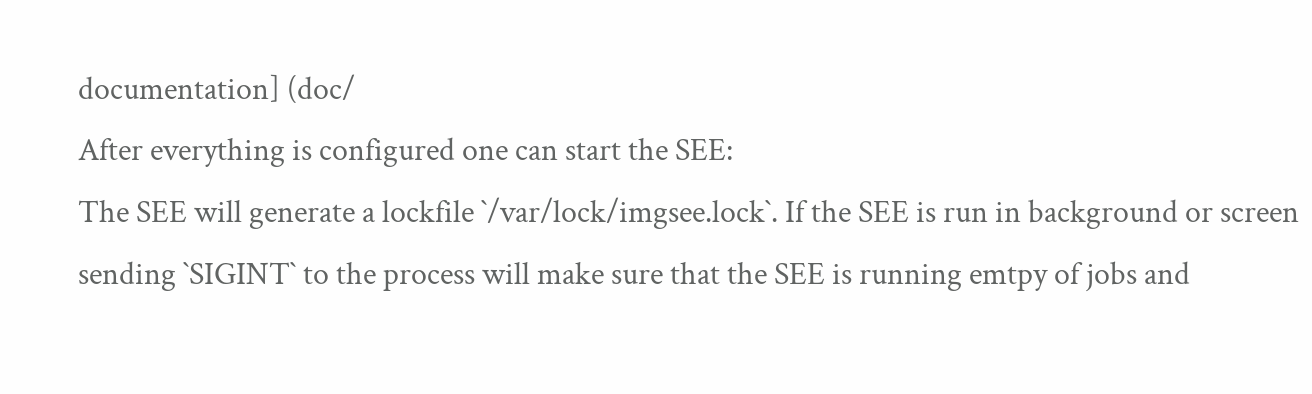documentation] (doc/
After everything is configured one can start the SEE:
The SEE will generate a lockfile `/var/lock/imgsee.lock`. If the SEE is run in background or screen sending `SIGINT` to the process will make sure that the SEE is running emtpy of jobs and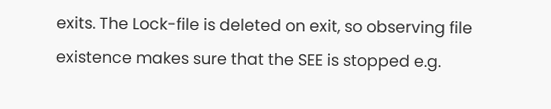exits. The Lock-file is deleted on exit, so observing file existence makes sure that the SEE is stopped e.g.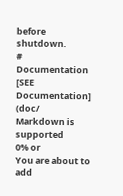before shutdown.
# Documentation
[SEE Documentation] (doc/
Markdown is supported
0% or
You are about to add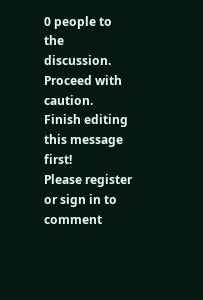0 people to the discussion. Proceed with caution.
Finish editing this message first!
Please register or sign in to comment